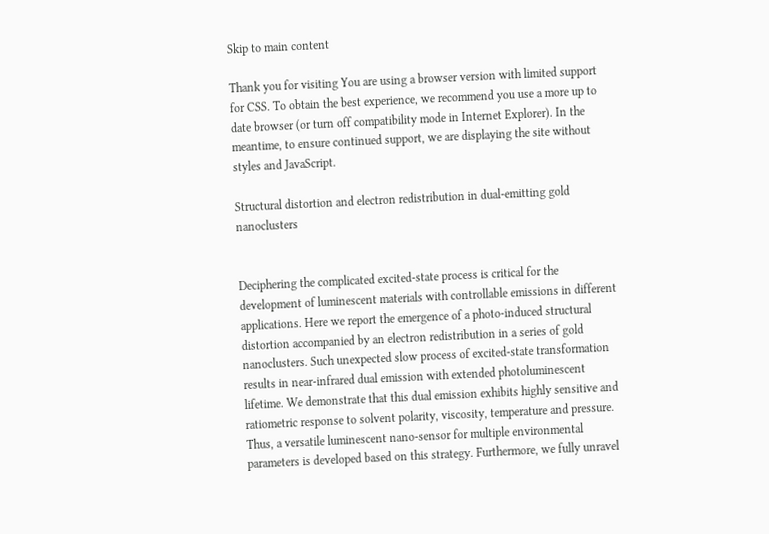Skip to main content

Thank you for visiting You are using a browser version with limited support for CSS. To obtain the best experience, we recommend you use a more up to date browser (or turn off compatibility mode in Internet Explorer). In the meantime, to ensure continued support, we are displaying the site without styles and JavaScript.

Structural distortion and electron redistribution in dual-emitting gold nanoclusters


Deciphering the complicated excited-state process is critical for the development of luminescent materials with controllable emissions in different applications. Here we report the emergence of a photo-induced structural distortion accompanied by an electron redistribution in a series of gold nanoclusters. Such unexpected slow process of excited-state transformation results in near-infrared dual emission with extended photoluminescent lifetime. We demonstrate that this dual emission exhibits highly sensitive and ratiometric response to solvent polarity, viscosity, temperature and pressure. Thus, a versatile luminescent nano-sensor for multiple environmental parameters is developed based on this strategy. Furthermore, we fully unravel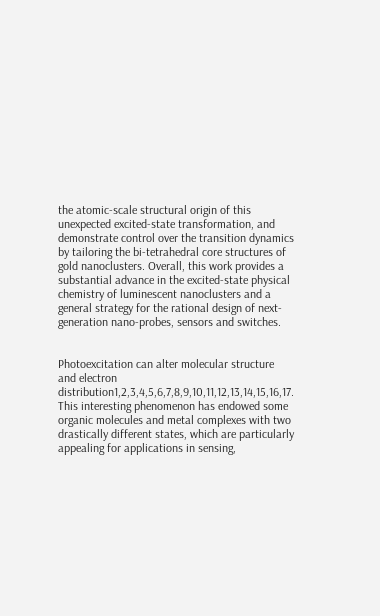the atomic-scale structural origin of this unexpected excited-state transformation, and demonstrate control over the transition dynamics by tailoring the bi-tetrahedral core structures of gold nanoclusters. Overall, this work provides a substantial advance in the excited-state physical chemistry of luminescent nanoclusters and a general strategy for the rational design of next-generation nano-probes, sensors and switches.


Photoexcitation can alter molecular structure and electron distribution1,2,3,4,5,6,7,8,9,10,11,12,13,14,15,16,17. This interesting phenomenon has endowed some organic molecules and metal complexes with two drastically different states, which are particularly appealing for applications in sensing,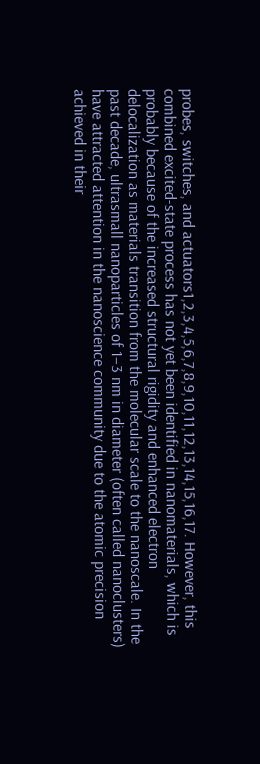probes, switches, and actuators1,2,3,4,5,6,7,8,9,10,11,12,13,14,15,16,17. However, this combined excited-state process has not yet been identified in nanomaterials, which is probably because of the increased structural rigidity and enhanced electron delocalization as materials transition from the molecular scale to the nanoscale. In the past decade, ultrasmall nanoparticles of 1–3 nm in diameter (often called nanoclusters) have attracted attention in the nanoscience community due to the atomic precision achieved in their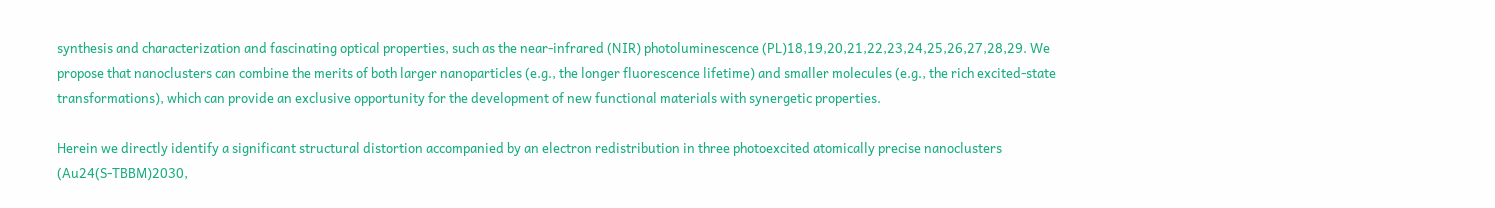synthesis and characterization and fascinating optical properties, such as the near-infrared (NIR) photoluminescence (PL)18,19,20,21,22,23,24,25,26,27,28,29. We propose that nanoclusters can combine the merits of both larger nanoparticles (e.g., the longer fluorescence lifetime) and smaller molecules (e.g., the rich excited-state transformations), which can provide an exclusive opportunity for the development of new functional materials with synergetic properties.

Herein we directly identify a significant structural distortion accompanied by an electron redistribution in three photoexcited atomically precise nanoclusters (Au24(S-TBBM)2030,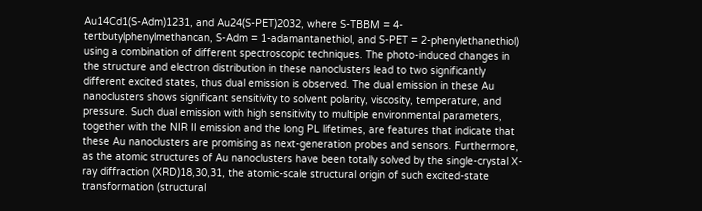Au14Cd1(S-Adm)1231, and Au24(S-PET)2032, where S-TBBM = 4-tertbutylphenylmethancan, S-Adm = 1-adamantanethiol, and S-PET = 2-phenylethanethiol) using a combination of different spectroscopic techniques. The photo-induced changes in the structure and electron distribution in these nanoclusters lead to two significantly different excited states, thus dual emission is observed. The dual emission in these Au nanoclusters shows significant sensitivity to solvent polarity, viscosity, temperature, and pressure. Such dual emission with high sensitivity to multiple environmental parameters, together with the NIR II emission and the long PL lifetimes, are features that indicate that these Au nanoclusters are promising as next-generation probes and sensors. Furthermore, as the atomic structures of Au nanoclusters have been totally solved by the single-crystal X-ray diffraction (XRD)18,30,31, the atomic-scale structural origin of such excited-state transformation (structural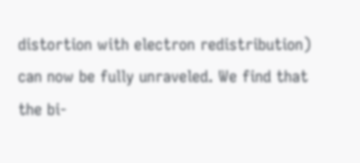distortion with electron redistribution) can now be fully unraveled. We find that the bi-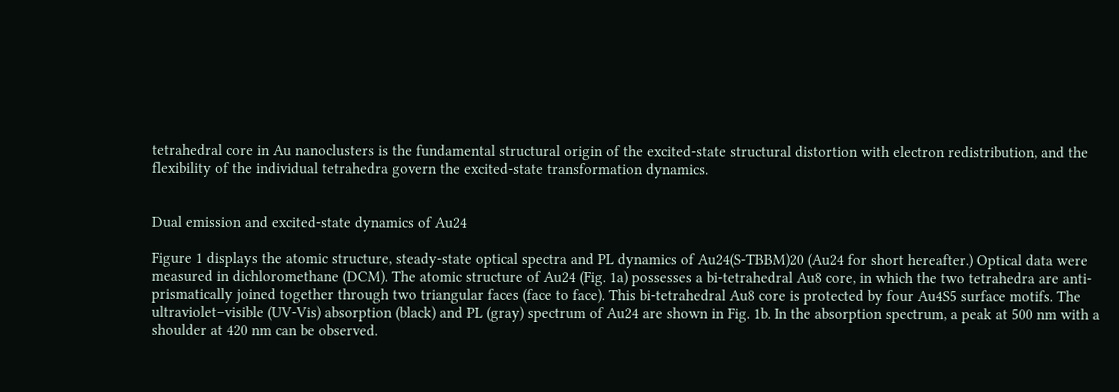tetrahedral core in Au nanoclusters is the fundamental structural origin of the excited-state structural distortion with electron redistribution, and the flexibility of the individual tetrahedra govern the excited-state transformation dynamics.


Dual emission and excited-state dynamics of Au24

Figure 1 displays the atomic structure, steady-state optical spectra and PL dynamics of Au24(S-TBBM)20 (Au24 for short hereafter.) Optical data were measured in dichloromethane (DCM). The atomic structure of Au24 (Fig. 1a) possesses a bi-tetrahedral Au8 core, in which the two tetrahedra are anti-prismatically joined together through two triangular faces (face to face). This bi-tetrahedral Au8 core is protected by four Au4S5 surface motifs. The ultraviolet–visible (UV-Vis) absorption (black) and PL (gray) spectrum of Au24 are shown in Fig. 1b. In the absorption spectrum, a peak at 500 nm with a shoulder at 420 nm can be observed.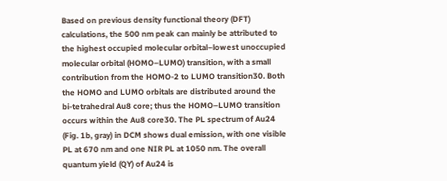Based on previous density functional theory (DFT) calculations, the 500 nm peak can mainly be attributed to the highest occupied molecular orbital–lowest unoccupied molecular orbital (HOMO–LUMO) transition, with a small contribution from the HOMO-2 to LUMO transition30. Both the HOMO and LUMO orbitals are distributed around the bi-tetrahedral Au8 core; thus the HOMO–LUMO transition occurs within the Au8 core30. The PL spectrum of Au24 (Fig. 1b, gray) in DCM shows dual emission, with one visible PL at 670 nm and one NIR PL at 1050 nm. The overall quantum yield (QY) of Au24 is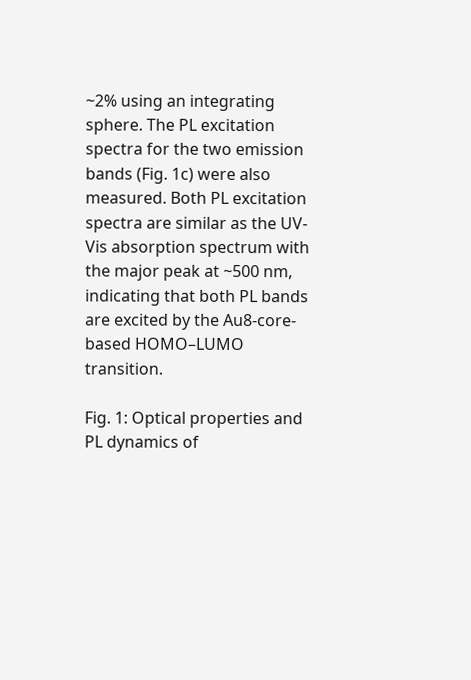~2% using an integrating sphere. The PL excitation spectra for the two emission bands (Fig. 1c) were also measured. Both PL excitation spectra are similar as the UV-Vis absorption spectrum with the major peak at ~500 nm, indicating that both PL bands are excited by the Au8-core-based HOMO–LUMO transition.

Fig. 1: Optical properties and PL dynamics of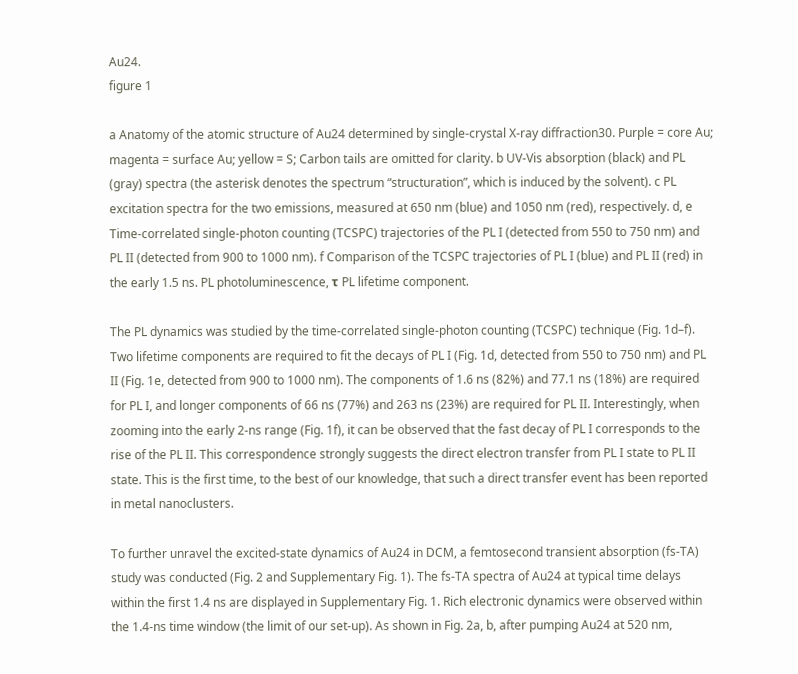Au24.
figure 1

a Anatomy of the atomic structure of Au24 determined by single-crystal X-ray diffraction30. Purple = core Au; magenta = surface Au; yellow = S; Carbon tails are omitted for clarity. b UV-Vis absorption (black) and PL (gray) spectra (the asterisk denotes the spectrum “structuration”, which is induced by the solvent). c PL excitation spectra for the two emissions, measured at 650 nm (blue) and 1050 nm (red), respectively. d, e Time-correlated single-photon counting (TCSPC) trajectories of the PL I (detected from 550 to 750 nm) and PL II (detected from 900 to 1000 nm). f Comparison of the TCSPC trajectories of PL I (blue) and PL II (red) in the early 1.5 ns. PL photoluminescence, τ PL lifetime component.

The PL dynamics was studied by the time-correlated single-photon counting (TCSPC) technique (Fig. 1d–f). Two lifetime components are required to fit the decays of PL I (Fig. 1d, detected from 550 to 750 nm) and PL II (Fig. 1e, detected from 900 to 1000 nm). The components of 1.6 ns (82%) and 77.1 ns (18%) are required for PL I, and longer components of 66 ns (77%) and 263 ns (23%) are required for PL II. Interestingly, when zooming into the early 2-ns range (Fig. 1f), it can be observed that the fast decay of PL I corresponds to the rise of the PL II. This correspondence strongly suggests the direct electron transfer from PL I state to PL II state. This is the first time, to the best of our knowledge, that such a direct transfer event has been reported in metal nanoclusters.

To further unravel the excited-state dynamics of Au24 in DCM, a femtosecond transient absorption (fs-TA) study was conducted (Fig. 2 and Supplementary Fig. 1). The fs-TA spectra of Au24 at typical time delays within the first 1.4 ns are displayed in Supplementary Fig. 1. Rich electronic dynamics were observed within the 1.4-ns time window (the limit of our set-up). As shown in Fig. 2a, b, after pumping Au24 at 520 nm,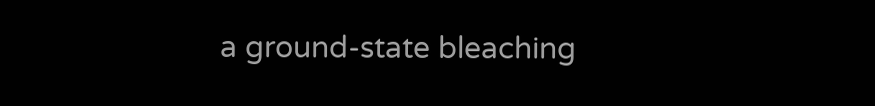a ground-state bleaching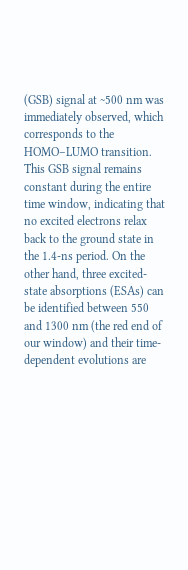(GSB) signal at ~500 nm was immediately observed, which corresponds to the HOMO–LUMO transition. This GSB signal remains constant during the entire time window, indicating that no excited electrons relax back to the ground state in the 1.4-ns period. On the other hand, three excited-state absorptions (ESAs) can be identified between 550 and 1300 nm (the red end of our window) and their time-dependent evolutions are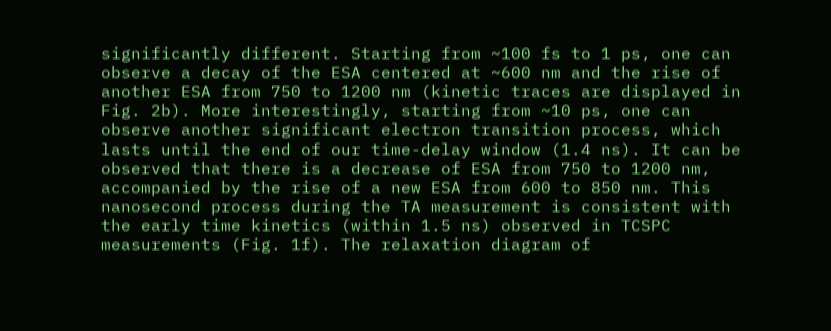significantly different. Starting from ~100 fs to 1 ps, one can observe a decay of the ESA centered at ~600 nm and the rise of another ESA from 750 to 1200 nm (kinetic traces are displayed in Fig. 2b). More interestingly, starting from ~10 ps, one can observe another significant electron transition process, which lasts until the end of our time-delay window (1.4 ns). It can be observed that there is a decrease of ESA from 750 to 1200 nm, accompanied by the rise of a new ESA from 600 to 850 nm. This nanosecond process during the TA measurement is consistent with the early time kinetics (within 1.5 ns) observed in TCSPC measurements (Fig. 1f). The relaxation diagram of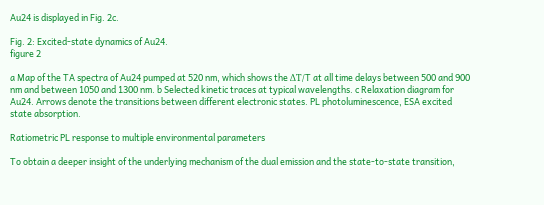Au24 is displayed in Fig. 2c.

Fig. 2: Excited-state dynamics of Au24.
figure 2

a Map of the TA spectra of Au24 pumped at 520 nm, which shows the ΔT/T at all time delays between 500 and 900 nm and between 1050 and 1300 nm. b Selected kinetic traces at typical wavelengths. c Relaxation diagram for Au24. Arrows denote the transitions between different electronic states. PL photoluminescence, ESA excited state absorption.

Ratiometric PL response to multiple environmental parameters

To obtain a deeper insight of the underlying mechanism of the dual emission and the state-to-state transition,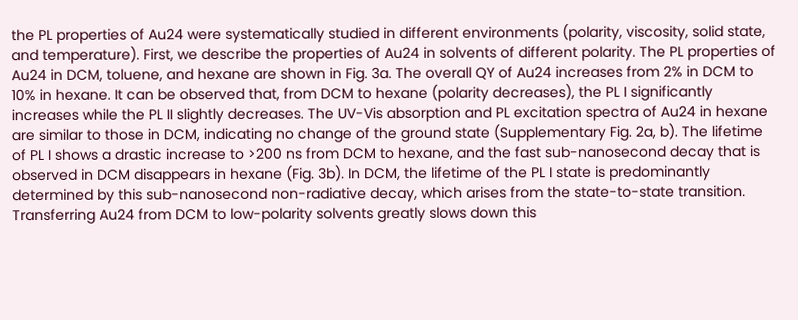the PL properties of Au24 were systematically studied in different environments (polarity, viscosity, solid state, and temperature). First, we describe the properties of Au24 in solvents of different polarity. The PL properties of Au24 in DCM, toluene, and hexane are shown in Fig. 3a. The overall QY of Au24 increases from 2% in DCM to 10% in hexane. It can be observed that, from DCM to hexane (polarity decreases), the PL I significantly increases while the PL II slightly decreases. The UV-Vis absorption and PL excitation spectra of Au24 in hexane are similar to those in DCM, indicating no change of the ground state (Supplementary Fig. 2a, b). The lifetime of PL I shows a drastic increase to >200 ns from DCM to hexane, and the fast sub-nanosecond decay that is observed in DCM disappears in hexane (Fig. 3b). In DCM, the lifetime of the PL I state is predominantly determined by this sub-nanosecond non-radiative decay, which arises from the state-to-state transition. Transferring Au24 from DCM to low-polarity solvents greatly slows down this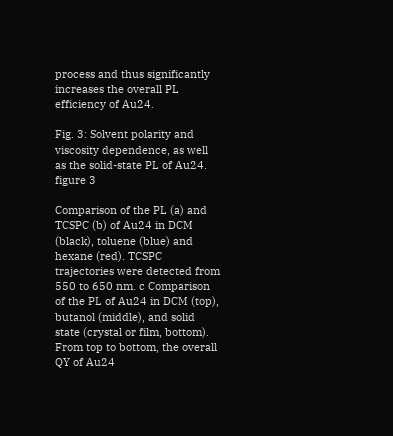process and thus significantly increases the overall PL efficiency of Au24.

Fig. 3: Solvent polarity and viscosity dependence, as well as the solid-state PL of Au24.
figure 3

Comparison of the PL (a) and TCSPC (b) of Au24 in DCM (black), toluene (blue) and hexane (red). TCSPC trajectories were detected from 550 to 650 nm. c Comparison of the PL of Au24 in DCM (top), butanol (middle), and solid state (crystal or film, bottom). From top to bottom, the overall QY of Au24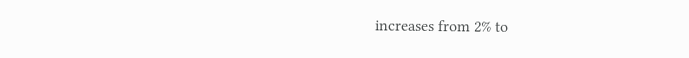increases from 2% to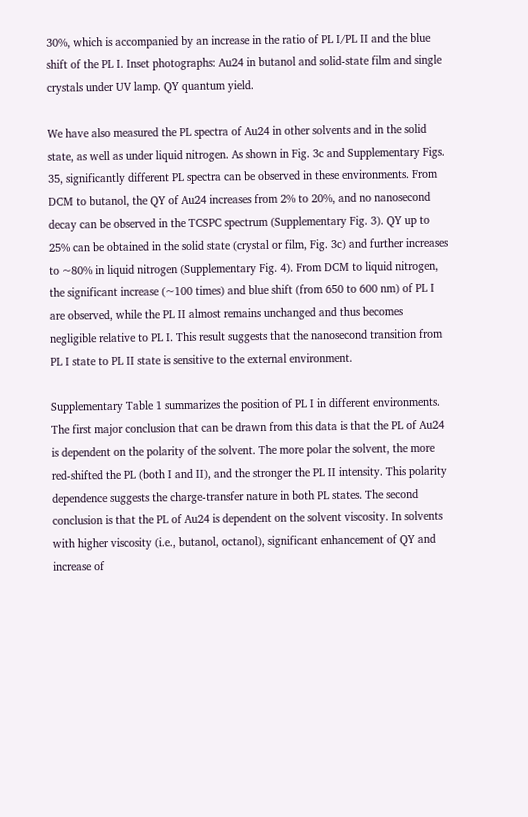30%, which is accompanied by an increase in the ratio of PL I/PL II and the blue shift of the PL I. Inset photographs: Au24 in butanol and solid-state film and single crystals under UV lamp. QY quantum yield.

We have also measured the PL spectra of Au24 in other solvents and in the solid state, as well as under liquid nitrogen. As shown in Fig. 3c and Supplementary Figs. 35, significantly different PL spectra can be observed in these environments. From DCM to butanol, the QY of Au24 increases from 2% to 20%, and no nanosecond decay can be observed in the TCSPC spectrum (Supplementary Fig. 3). QY up to 25% can be obtained in the solid state (crystal or film, Fig. 3c) and further increases to ~80% in liquid nitrogen (Supplementary Fig. 4). From DCM to liquid nitrogen, the significant increase (~100 times) and blue shift (from 650 to 600 nm) of PL I are observed, while the PL II almost remains unchanged and thus becomes negligible relative to PL I. This result suggests that the nanosecond transition from PL I state to PL II state is sensitive to the external environment.

Supplementary Table 1 summarizes the position of PL I in different environments. The first major conclusion that can be drawn from this data is that the PL of Au24 is dependent on the polarity of the solvent. The more polar the solvent, the more red-shifted the PL (both I and II), and the stronger the PL II intensity. This polarity dependence suggests the charge-transfer nature in both PL states. The second conclusion is that the PL of Au24 is dependent on the solvent viscosity. In solvents with higher viscosity (i.e., butanol, octanol), significant enhancement of QY and increase of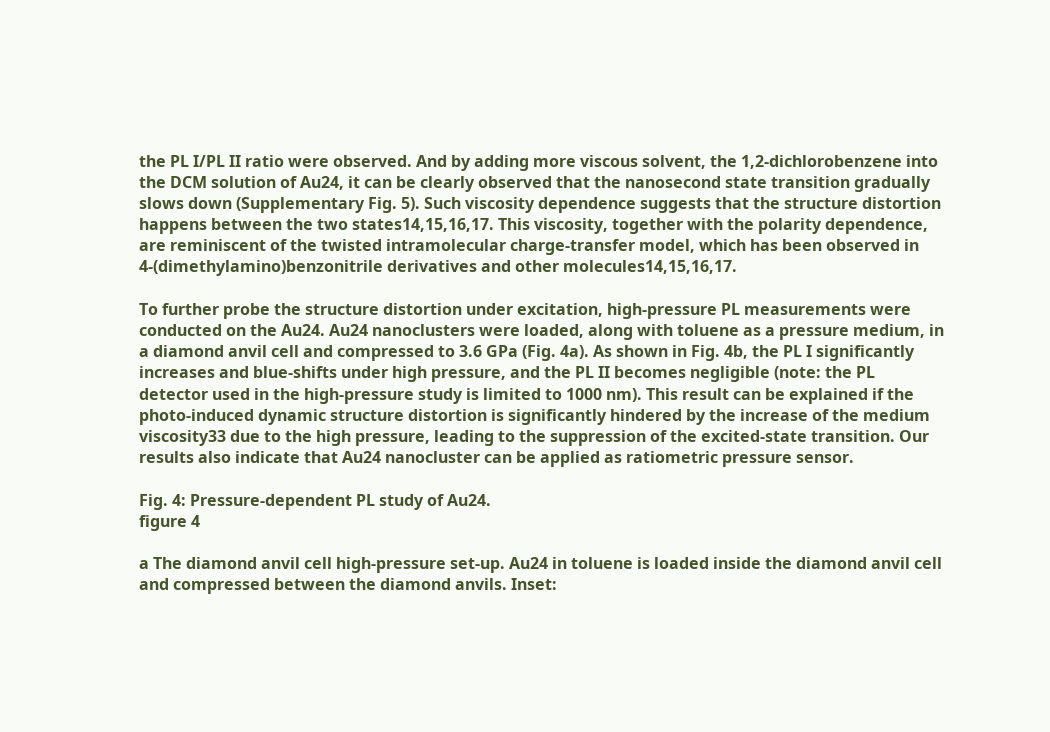the PL I/PL II ratio were observed. And by adding more viscous solvent, the 1,2-dichlorobenzene into the DCM solution of Au24, it can be clearly observed that the nanosecond state transition gradually slows down (Supplementary Fig. 5). Such viscosity dependence suggests that the structure distortion happens between the two states14,15,16,17. This viscosity, together with the polarity dependence, are reminiscent of the twisted intramolecular charge-transfer model, which has been observed in 4-(dimethylamino)benzonitrile derivatives and other molecules14,15,16,17.

To further probe the structure distortion under excitation, high-pressure PL measurements were conducted on the Au24. Au24 nanoclusters were loaded, along with toluene as a pressure medium, in a diamond anvil cell and compressed to 3.6 GPa (Fig. 4a). As shown in Fig. 4b, the PL I significantly increases and blue-shifts under high pressure, and the PL II becomes negligible (note: the PL detector used in the high-pressure study is limited to 1000 nm). This result can be explained if the photo-induced dynamic structure distortion is significantly hindered by the increase of the medium viscosity33 due to the high pressure, leading to the suppression of the excited-state transition. Our results also indicate that Au24 nanocluster can be applied as ratiometric pressure sensor.

Fig. 4: Pressure-dependent PL study of Au24.
figure 4

a The diamond anvil cell high-pressure set-up. Au24 in toluene is loaded inside the diamond anvil cell and compressed between the diamond anvils. Inset: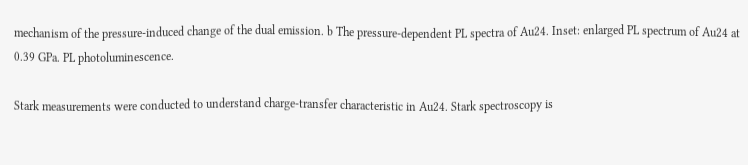mechanism of the pressure-induced change of the dual emission. b The pressure-dependent PL spectra of Au24. Inset: enlarged PL spectrum of Au24 at 0.39 GPa. PL photoluminescence.

Stark measurements were conducted to understand charge-transfer characteristic in Au24. Stark spectroscopy is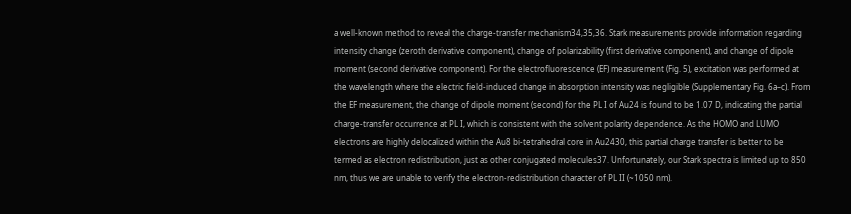a well-known method to reveal the charge-transfer mechanism34,35,36. Stark measurements provide information regarding intensity change (zeroth derivative component), change of polarizability (first derivative component), and change of dipole moment (second derivative component). For the electrofluorescence (EF) measurement (Fig. 5), excitation was performed at the wavelength where the electric field-induced change in absorption intensity was negligible (Supplementary Fig. 6a–c). From the EF measurement, the change of dipole moment (second) for the PL I of Au24 is found to be 1.07 D, indicating the partial charge-transfer occurrence at PL I, which is consistent with the solvent polarity dependence. As the HOMO and LUMO electrons are highly delocalized within the Au8 bi-tetrahedral core in Au2430, this partial charge transfer is better to be termed as electron redistribution, just as other conjugated molecules37. Unfortunately, our Stark spectra is limited up to 850 nm, thus we are unable to verify the electron-redistribution character of PL II (~1050 nm).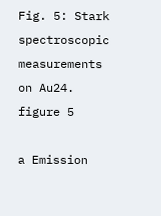Fig. 5: Stark spectroscopic measurements on Au24.
figure 5

a Emission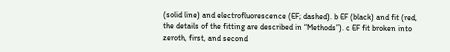(solid line) and electrofluorescence (EF; dashed). b EF (black) and fit (red, the details of the fitting are described in “Methods”). c EF fit broken into zeroth, first, and second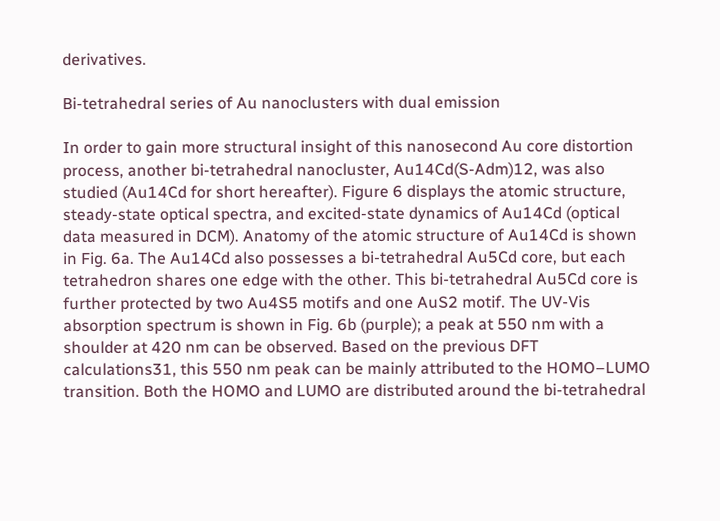derivatives.

Bi-tetrahedral series of Au nanoclusters with dual emission

In order to gain more structural insight of this nanosecond Au core distortion process, another bi-tetrahedral nanocluster, Au14Cd(S-Adm)12, was also studied (Au14Cd for short hereafter). Figure 6 displays the atomic structure, steady-state optical spectra, and excited-state dynamics of Au14Cd (optical data measured in DCM). Anatomy of the atomic structure of Au14Cd is shown in Fig. 6a. The Au14Cd also possesses a bi-tetrahedral Au5Cd core, but each tetrahedron shares one edge with the other. This bi-tetrahedral Au5Cd core is further protected by two Au4S5 motifs and one AuS2 motif. The UV-Vis absorption spectrum is shown in Fig. 6b (purple); a peak at 550 nm with a shoulder at 420 nm can be observed. Based on the previous DFT calculations31, this 550 nm peak can be mainly attributed to the HOMO–LUMO transition. Both the HOMO and LUMO are distributed around the bi-tetrahedral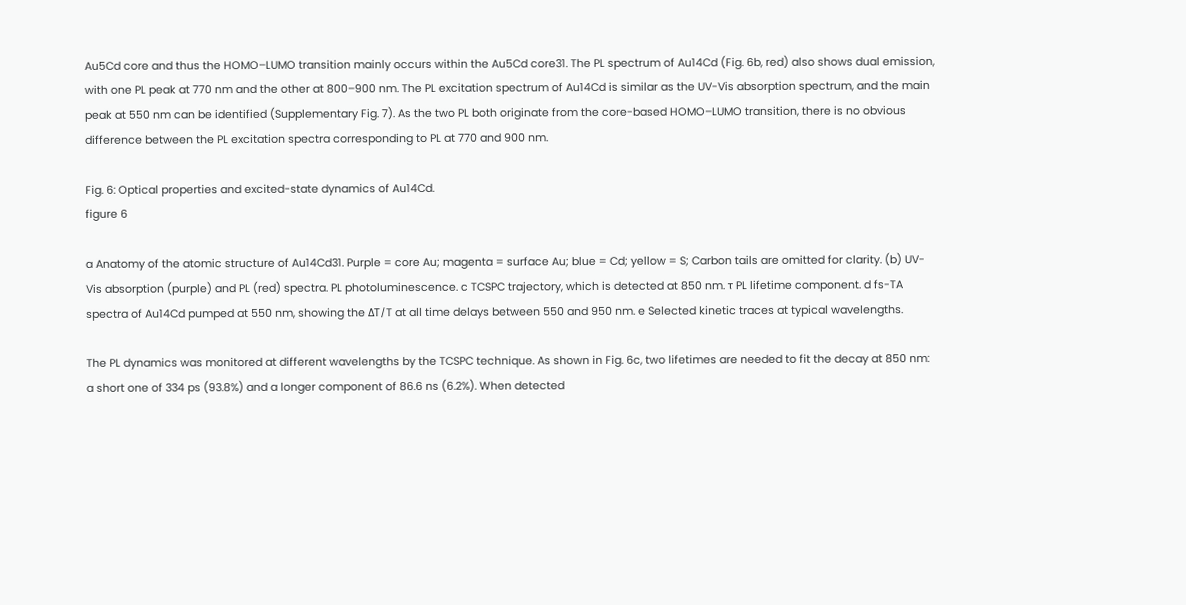Au5Cd core and thus the HOMO–LUMO transition mainly occurs within the Au5Cd core31. The PL spectrum of Au14Cd (Fig. 6b, red) also shows dual emission, with one PL peak at 770 nm and the other at 800–900 nm. The PL excitation spectrum of Au14Cd is similar as the UV-Vis absorption spectrum, and the main peak at 550 nm can be identified (Supplementary Fig. 7). As the two PL both originate from the core-based HOMO–LUMO transition, there is no obvious difference between the PL excitation spectra corresponding to PL at 770 and 900 nm.

Fig. 6: Optical properties and excited-state dynamics of Au14Cd.
figure 6

a Anatomy of the atomic structure of Au14Cd31. Purple = core Au; magenta = surface Au; blue = Cd; yellow = S; Carbon tails are omitted for clarity. (b) UV-Vis absorption (purple) and PL (red) spectra. PL photoluminescence. c TCSPC trajectory, which is detected at 850 nm. τ PL lifetime component. d fs-TA spectra of Au14Cd pumped at 550 nm, showing the ΔT/T at all time delays between 550 and 950 nm. e Selected kinetic traces at typical wavelengths.

The PL dynamics was monitored at different wavelengths by the TCSPC technique. As shown in Fig. 6c, two lifetimes are needed to fit the decay at 850 nm: a short one of 334 ps (93.8%) and a longer component of 86.6 ns (6.2%). When detected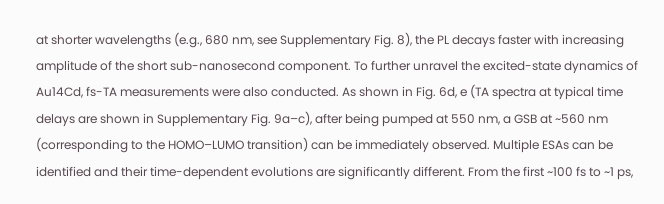at shorter wavelengths (e.g., 680 nm, see Supplementary Fig. 8), the PL decays faster with increasing amplitude of the short sub-nanosecond component. To further unravel the excited-state dynamics of Au14Cd, fs-TA measurements were also conducted. As shown in Fig. 6d, e (TA spectra at typical time delays are shown in Supplementary Fig. 9a–c), after being pumped at 550 nm, a GSB at ~560 nm (corresponding to the HOMO–LUMO transition) can be immediately observed. Multiple ESAs can be identified and their time-dependent evolutions are significantly different. From the first ~100 fs to ~1 ps,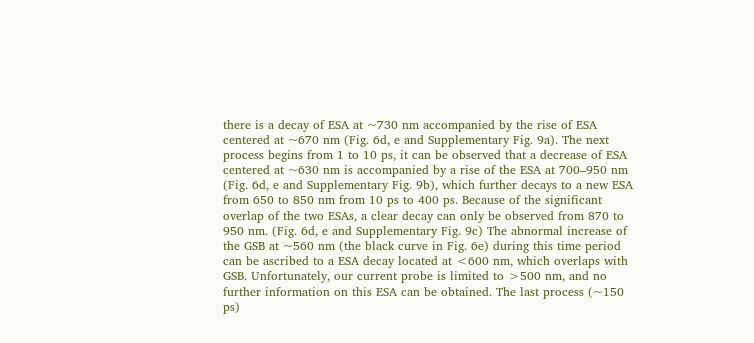there is a decay of ESA at ~730 nm accompanied by the rise of ESA centered at ~670 nm (Fig. 6d, e and Supplementary Fig. 9a). The next process begins from 1 to 10 ps, it can be observed that a decrease of ESA centered at ~630 nm is accompanied by a rise of the ESA at 700–950 nm (Fig. 6d, e and Supplementary Fig. 9b), which further decays to a new ESA from 650 to 850 nm from 10 ps to 400 ps. Because of the significant overlap of the two ESAs, a clear decay can only be observed from 870 to 950 nm. (Fig. 6d, e and Supplementary Fig. 9c) The abnormal increase of the GSB at ~560 nm (the black curve in Fig. 6e) during this time period can be ascribed to a ESA decay located at <600 nm, which overlaps with GSB. Unfortunately, our current probe is limited to >500 nm, and no further information on this ESA can be obtained. The last process (~150 ps)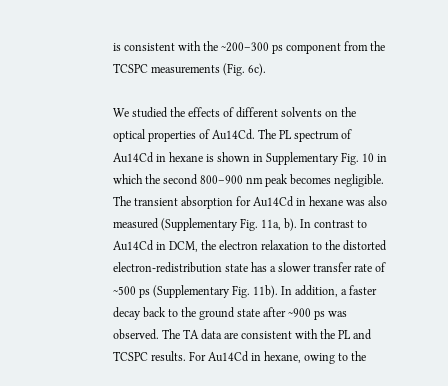is consistent with the ~200–300 ps component from the TCSPC measurements (Fig. 6c).

We studied the effects of different solvents on the optical properties of Au14Cd. The PL spectrum of Au14Cd in hexane is shown in Supplementary Fig. 10 in which the second 800–900 nm peak becomes negligible. The transient absorption for Au14Cd in hexane was also measured (Supplementary Fig. 11a, b). In contrast to Au14Cd in DCM, the electron relaxation to the distorted electron-redistribution state has a slower transfer rate of ~500 ps (Supplementary Fig. 11b). In addition, a faster decay back to the ground state after ~900 ps was observed. The TA data are consistent with the PL and TCSPC results. For Au14Cd in hexane, owing to the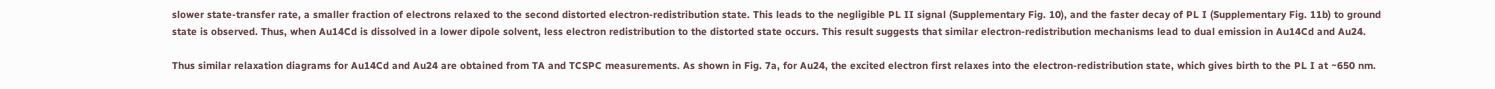slower state-transfer rate, a smaller fraction of electrons relaxed to the second distorted electron-redistribution state. This leads to the negligible PL II signal (Supplementary Fig. 10), and the faster decay of PL I (Supplementary Fig. 11b) to ground state is observed. Thus, when Au14Cd is dissolved in a lower dipole solvent, less electron redistribution to the distorted state occurs. This result suggests that similar electron-redistribution mechanisms lead to dual emission in Au14Cd and Au24.

Thus similar relaxation diagrams for Au14Cd and Au24 are obtained from TA and TCSPC measurements. As shown in Fig. 7a, for Au24, the excited electron first relaxes into the electron-redistribution state, which gives birth to the PL I at ~650 nm.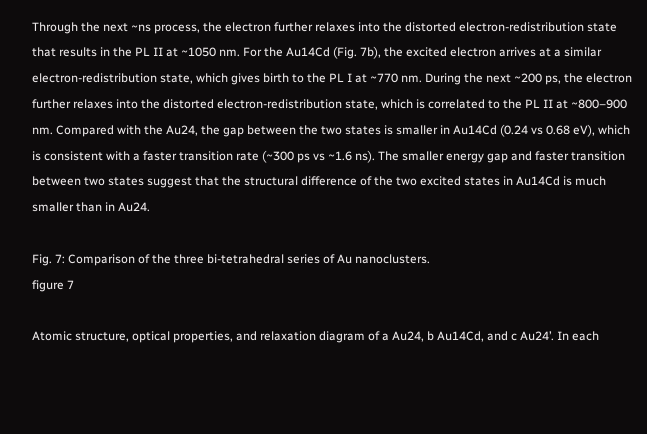Through the next ~ns process, the electron further relaxes into the distorted electron-redistribution state that results in the PL II at ~1050 nm. For the Au14Cd (Fig. 7b), the excited electron arrives at a similar electron-redistribution state, which gives birth to the PL I at ~770 nm. During the next ~200 ps, the electron further relaxes into the distorted electron-redistribution state, which is correlated to the PL II at ~800–900 nm. Compared with the Au24, the gap between the two states is smaller in Au14Cd (0.24 vs 0.68 eV), which is consistent with a faster transition rate (~300 ps vs ~1.6 ns). The smaller energy gap and faster transition between two states suggest that the structural difference of the two excited states in Au14Cd is much smaller than in Au24.

Fig. 7: Comparison of the three bi-tetrahedral series of Au nanoclusters.
figure 7

Atomic structure, optical properties, and relaxation diagram of a Au24, b Au14Cd, and c Au24’. In each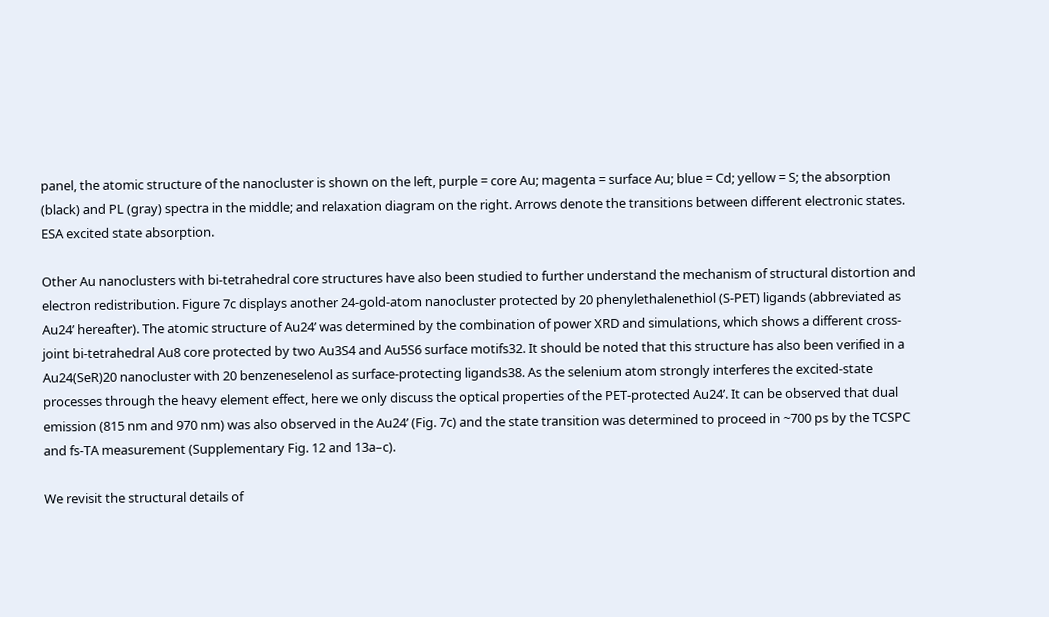panel, the atomic structure of the nanocluster is shown on the left, purple = core Au; magenta = surface Au; blue = Cd; yellow = S; the absorption (black) and PL (gray) spectra in the middle; and relaxation diagram on the right. Arrows denote the transitions between different electronic states. ESA excited state absorption.

Other Au nanoclusters with bi-tetrahedral core structures have also been studied to further understand the mechanism of structural distortion and electron redistribution. Figure 7c displays another 24-gold-atom nanocluster protected by 20 phenylethalenethiol (S-PET) ligands (abbreviated as Au24’ hereafter). The atomic structure of Au24’ was determined by the combination of power XRD and simulations, which shows a different cross-joint bi-tetrahedral Au8 core protected by two Au3S4 and Au5S6 surface motifs32. It should be noted that this structure has also been verified in a Au24(SeR)20 nanocluster with 20 benzeneselenol as surface-protecting ligands38. As the selenium atom strongly interferes the excited-state processes through the heavy element effect, here we only discuss the optical properties of the PET-protected Au24’. It can be observed that dual emission (815 nm and 970 nm) was also observed in the Au24’ (Fig. 7c) and the state transition was determined to proceed in ~700 ps by the TCSPC and fs-TA measurement (Supplementary Fig. 12 and 13a–c).

We revisit the structural details of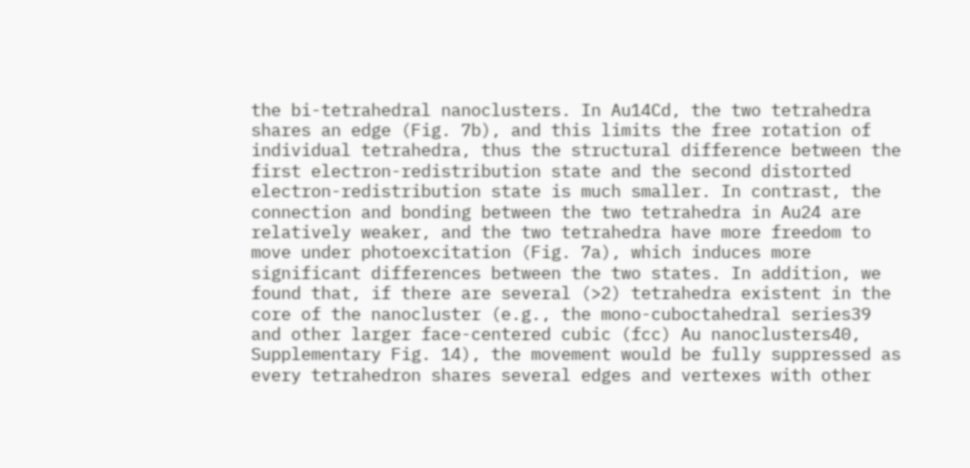the bi-tetrahedral nanoclusters. In Au14Cd, the two tetrahedra shares an edge (Fig. 7b), and this limits the free rotation of individual tetrahedra, thus the structural difference between the first electron-redistribution state and the second distorted electron-redistribution state is much smaller. In contrast, the connection and bonding between the two tetrahedra in Au24 are relatively weaker, and the two tetrahedra have more freedom to move under photoexcitation (Fig. 7a), which induces more significant differences between the two states. In addition, we found that, if there are several (>2) tetrahedra existent in the core of the nanocluster (e.g., the mono-cuboctahedral series39 and other larger face-centered cubic (fcc) Au nanoclusters40, Supplementary Fig. 14), the movement would be fully suppressed as every tetrahedron shares several edges and vertexes with other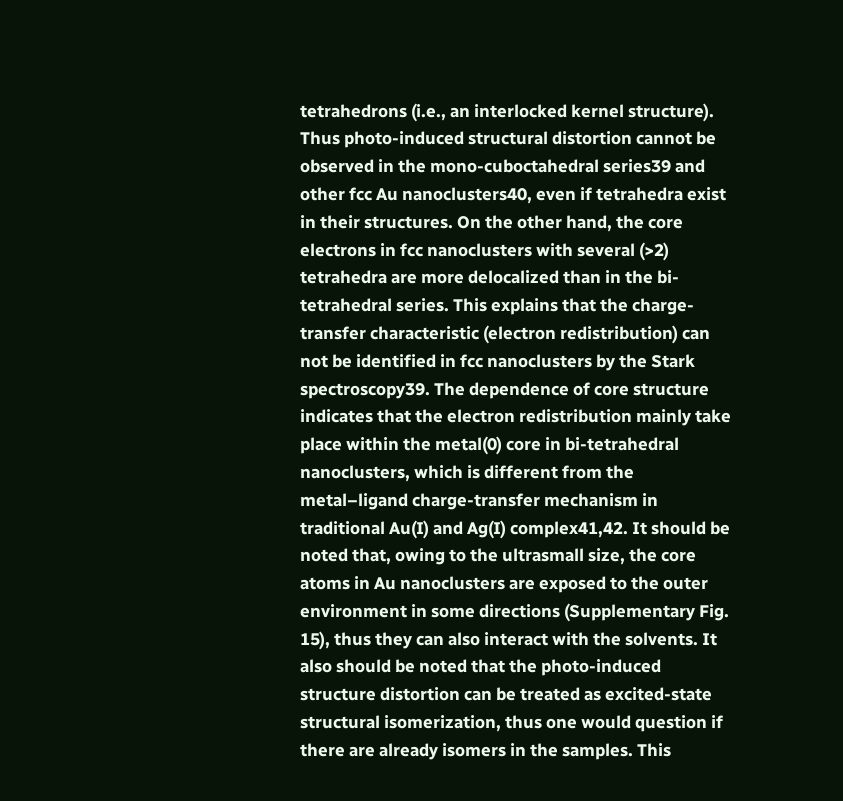tetrahedrons (i.e., an interlocked kernel structure). Thus photo-induced structural distortion cannot be observed in the mono-cuboctahedral series39 and other fcc Au nanoclusters40, even if tetrahedra exist in their structures. On the other hand, the core electrons in fcc nanoclusters with several (>2) tetrahedra are more delocalized than in the bi-tetrahedral series. This explains that the charge-transfer characteristic (electron redistribution) can not be identified in fcc nanoclusters by the Stark spectroscopy39. The dependence of core structure indicates that the electron redistribution mainly take place within the metal(0) core in bi-tetrahedral nanoclusters, which is different from the metal–ligand charge-transfer mechanism in traditional Au(I) and Ag(I) complex41,42. It should be noted that, owing to the ultrasmall size, the core atoms in Au nanoclusters are exposed to the outer environment in some directions (Supplementary Fig. 15), thus they can also interact with the solvents. It also should be noted that the photo-induced structure distortion can be treated as excited-state structural isomerization, thus one would question if there are already isomers in the samples. This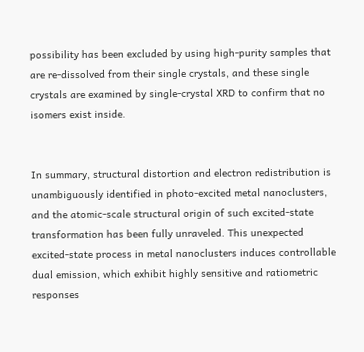possibility has been excluded by using high-purity samples that are re-dissolved from their single crystals, and these single crystals are examined by single-crystal XRD to confirm that no isomers exist inside.


In summary, structural distortion and electron redistribution is unambiguously identified in photo-excited metal nanoclusters, and the atomic-scale structural origin of such excited-state transformation has been fully unraveled. This unexpected excited-state process in metal nanoclusters induces controllable dual emission, which exhibit highly sensitive and ratiometric responses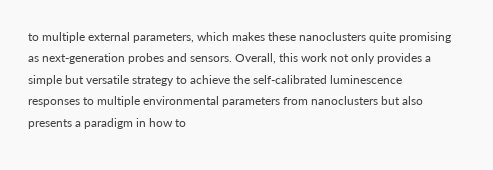to multiple external parameters, which makes these nanoclusters quite promising as next-generation probes and sensors. Overall, this work not only provides a simple but versatile strategy to achieve the self-calibrated luminescence responses to multiple environmental parameters from nanoclusters but also presents a paradigm in how to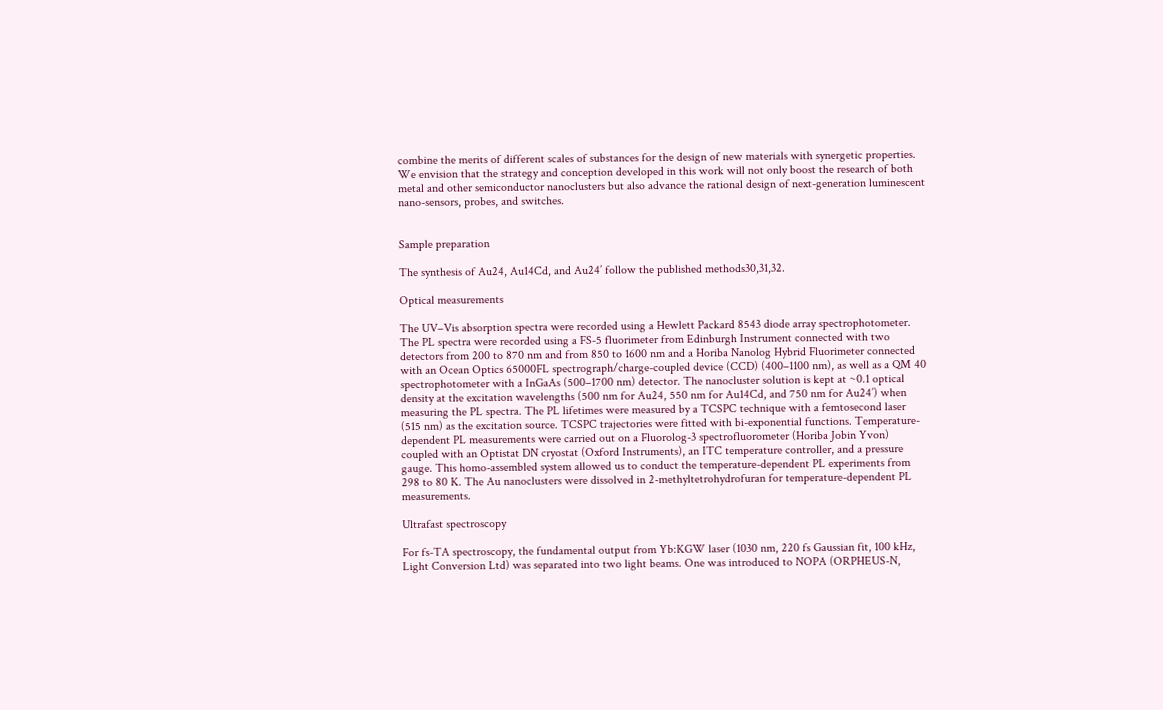combine the merits of different scales of substances for the design of new materials with synergetic properties. We envision that the strategy and conception developed in this work will not only boost the research of both metal and other semiconductor nanoclusters but also advance the rational design of next-generation luminescent nano-sensors, probes, and switches.


Sample preparation

The synthesis of Au24, Au14Cd, and Au24’ follow the published methods30,31,32.

Optical measurements

The UV–Vis absorption spectra were recorded using a Hewlett Packard 8543 diode array spectrophotometer. The PL spectra were recorded using a FS-5 fluorimeter from Edinburgh Instrument connected with two detectors from 200 to 870 nm and from 850 to 1600 nm and a Horiba Nanolog Hybrid Fluorimeter connected with an Ocean Optics 65000FL spectrograph/charge-coupled device (CCD) (400–1100 nm), as well as a QM 40 spectrophotometer with a InGaAs (500–1700 nm) detector. The nanocluster solution is kept at ~0.1 optical density at the excitation wavelengths (500 nm for Au24, 550 nm for Au14Cd, and 750 nm for Au24’) when measuring the PL spectra. The PL lifetimes were measured by a TCSPC technique with a femtosecond laser (515 nm) as the excitation source. TCSPC trajectories were fitted with bi-exponential functions. Temperature-dependent PL measurements were carried out on a Fluorolog-3 spectrofluorometer (Horiba Jobin Yvon) coupled with an Optistat DN cryostat (Oxford Instruments), an ITC temperature controller, and a pressure gauge. This homo-assembled system allowed us to conduct the temperature-dependent PL experiments from 298 to 80 K. The Au nanoclusters were dissolved in 2-methyltetrohydrofuran for temperature-dependent PL measurements.

Ultrafast spectroscopy

For fs-TA spectroscopy, the fundamental output from Yb:KGW laser (1030 nm, 220 fs Gaussian fit, 100 kHz, Light Conversion Ltd) was separated into two light beams. One was introduced to NOPA (ORPHEUS-N,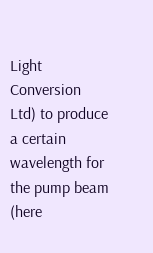Light Conversion Ltd) to produce a certain wavelength for the pump beam (here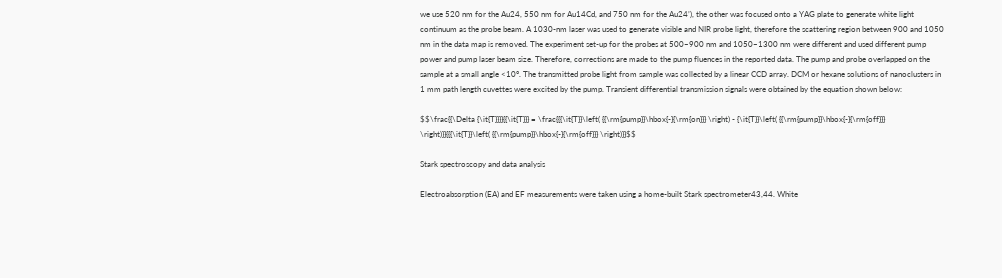we use 520 nm for the Au24, 550 nm for Au14Cd, and 750 nm for the Au24’), the other was focused onto a YAG plate to generate white light continuum as the probe beam. A 1030-nm laser was used to generate visible and NIR probe light, therefore the scattering region between 900 and 1050 nm in the data map is removed. The experiment set-up for the probes at 500–900 nm and 1050–1300 nm were different and used different pump power and pump laser beam size. Therefore, corrections are made to the pump fluences in the reported data. The pump and probe overlapped on the sample at a small angle <10°. The transmitted probe light from sample was collected by a linear CCD array. DCM or hexane solutions of nanoclusters in 1 mm path length cuvettes were excited by the pump. Transient differential transmission signals were obtained by the equation shown below:

$$\frac{{\Delta {\it{T}}}}{{\it{T}}} = \frac{{{\it{T}}\left( {{\rm{pump}}\hbox{-}{\rm{on}}} \right) - {\it{T}}\left( {{\rm{pump}}\hbox{-}{\rm{off}}} \right)}}{{{\it{T}}\left( {{\rm{pump}}\hbox{-}{\rm{off}}} \right)}}$$

Stark spectroscopy and data analysis

Electroabsorption (EA) and EF measurements were taken using a home-built Stark spectrometer43,44. White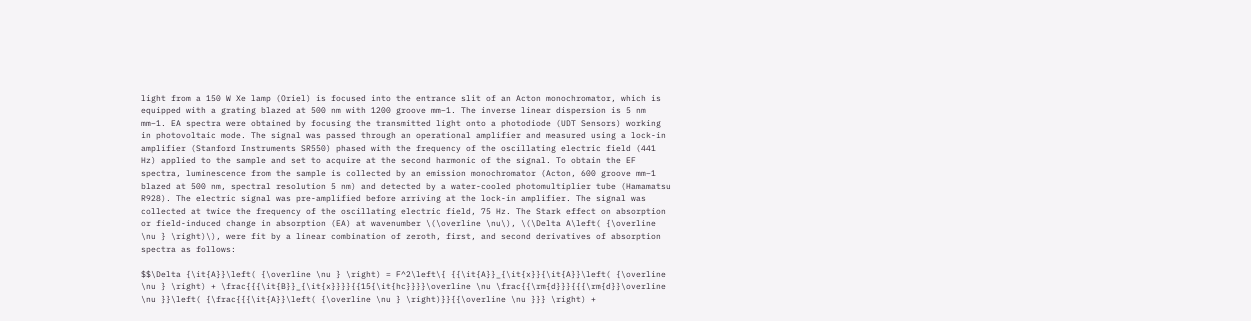light from a 150 W Xe lamp (Oriel) is focused into the entrance slit of an Acton monochromator, which is equipped with a grating blazed at 500 nm with 1200 groove mm−1. The inverse linear dispersion is 5 nm mm−1. EA spectra were obtained by focusing the transmitted light onto a photodiode (UDT Sensors) working in photovoltaic mode. The signal was passed through an operational amplifier and measured using a lock-in amplifier (Stanford Instruments SR550) phased with the frequency of the oscillating electric field (441 Hz) applied to the sample and set to acquire at the second harmonic of the signal. To obtain the EF spectra, luminescence from the sample is collected by an emission monochromator (Acton, 600 groove mm−1 blazed at 500 nm, spectral resolution 5 nm) and detected by a water-cooled photomultiplier tube (Hamamatsu R928). The electric signal was pre-amplified before arriving at the lock-in amplifier. The signal was collected at twice the frequency of the oscillating electric field, 75 Hz. The Stark effect on absorption or field-induced change in absorption (EA) at wavenumber \(\overline \nu\), \(\Delta A\left( {\overline \nu } \right)\), were fit by a linear combination of zeroth, first, and second derivatives of absorption spectra as follows:

$$\Delta {\it{A}}\left( {\overline \nu } \right) = F^2\left\{ {{\it{A}}_{\it{x}}{\it{A}}\left( {\overline \nu } \right) + \frac{{{\it{B}}_{\it{x}}}}{{15{\it{hc}}}}\overline \nu \frac{{\rm{d}}}{{{\rm{d}}\overline \nu }}\left( {\frac{{{\it{A}}\left( {\overline \nu } \right)}}{{\overline \nu }}} \right) +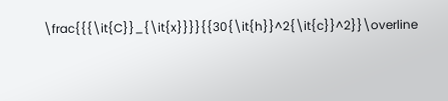\frac{{{\it{C}}_{\it{x}}}}{{30{\it{h}}^2{\it{c}}^2}}\overline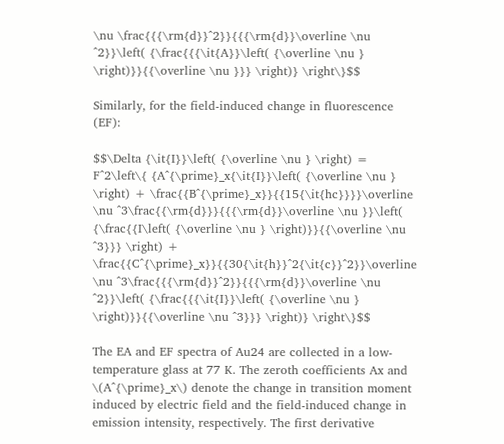\nu \frac{{{\rm{d}}^2}}{{{\rm{d}}\overline \nu ^2}}\left( {\frac{{{\it{A}}\left( {\overline \nu } \right)}}{{\overline \nu }}} \right)} \right\}$$

Similarly, for the field-induced change in fluorescence (EF):

$$\Delta {\it{I}}\left( {\overline \nu } \right) = F^2\left\{ {A^{\prime}_x{\it{I}}\left( {\overline \nu } \right) + \frac{{B^{\prime}_x}}{{15{\it{hc}}}}\overline \nu ^3\frac{{\rm{d}}}{{{\rm{d}}\overline \nu }}\left( {\frac{{I\left( {\overline \nu } \right)}}{{\overline \nu ^3}}} \right) + \frac{{C^{\prime}_x}}{{30{\it{h}}^2{\it{c}}^2}}\overline \nu ^3\frac{{{\rm{d}}^2}}{{{\rm{d}}\overline \nu ^2}}\left( {\frac{{{\it{I}}\left( {\overline \nu } \right)}}{{\overline \nu ^3}}} \right)} \right\}$$

The EA and EF spectra of Au24 are collected in a low-temperature glass at 77 K. The zeroth coefficients Ax and \(A^{\prime}_x\) denote the change in transition moment induced by electric field and the field-induced change in emission intensity, respectively. The first derivative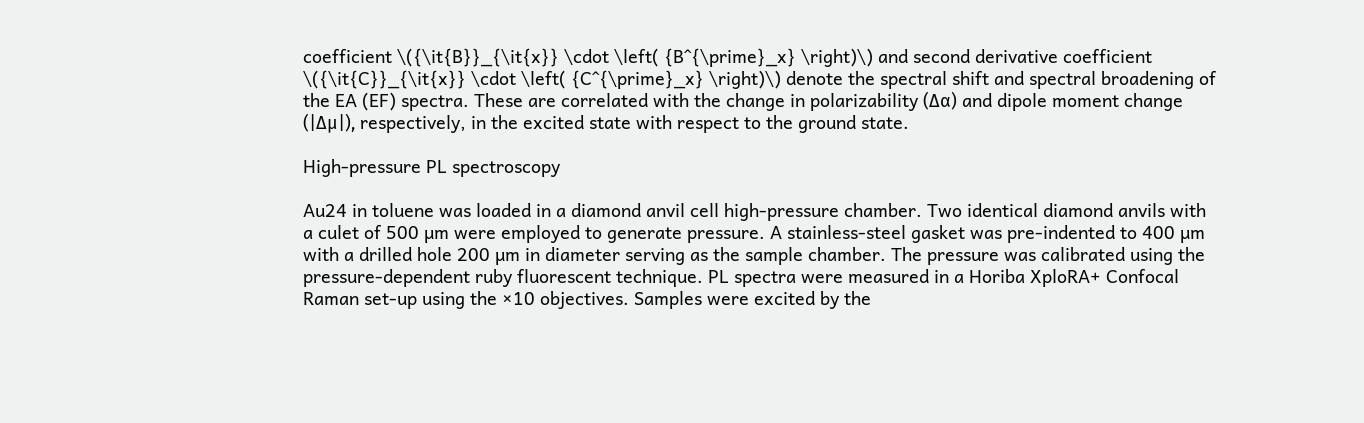coefficient \({\it{B}}_{\it{x}} \cdot \left( {B^{\prime}_x} \right)\) and second derivative coefficient \({\it{C}}_{\it{x}} \cdot \left( {C^{\prime}_x} \right)\) denote the spectral shift and spectral broadening of the EA (EF) spectra. These are correlated with the change in polarizability (∆α) and dipole moment change (|Δμ|), respectively, in the excited state with respect to the ground state.

High-pressure PL spectroscopy

Au24 in toluene was loaded in a diamond anvil cell high-pressure chamber. Two identical diamond anvils with a culet of 500 µm were employed to generate pressure. A stainless-steel gasket was pre-indented to 400 µm with a drilled hole 200 µm in diameter serving as the sample chamber. The pressure was calibrated using the pressure-dependent ruby fluorescent technique. PL spectra were measured in a Horiba XploRA+ Confocal Raman set-up using the ×10 objectives. Samples were excited by the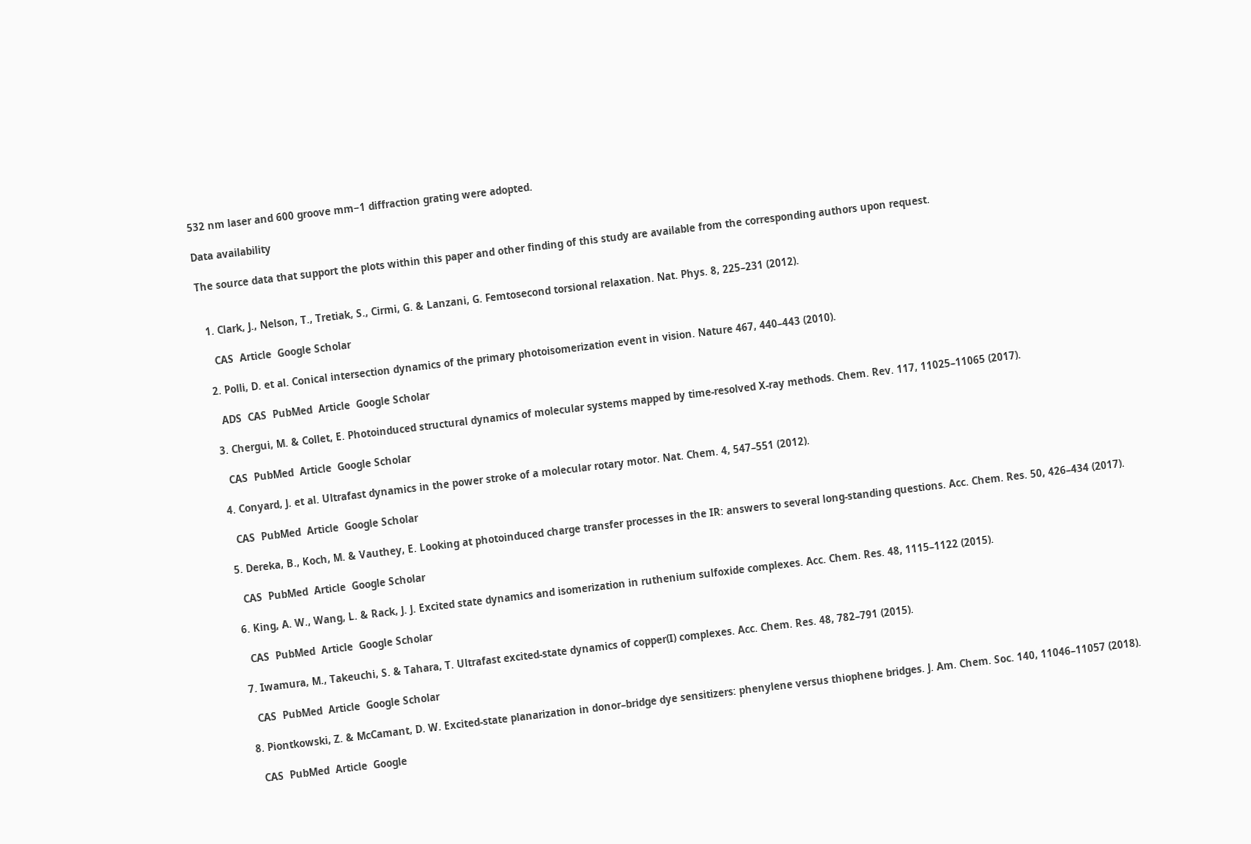532 nm laser and 600 groove mm−1 diffraction grating were adopted.

Data availability

The source data that support the plots within this paper and other finding of this study are available from the corresponding authors upon request.


  1. Clark, J., Nelson, T., Tretiak, S., Cirmi, G. & Lanzani, G. Femtosecond torsional relaxation. Nat. Phys. 8, 225–231 (2012).

    CAS  Article  Google Scholar

  2. Polli, D. et al. Conical intersection dynamics of the primary photoisomerization event in vision. Nature 467, 440–443 (2010).

    ADS  CAS  PubMed  Article  Google Scholar

  3. Chergui, M. & Collet, E. Photoinduced structural dynamics of molecular systems mapped by time-resolved X-ray methods. Chem. Rev. 117, 11025–11065 (2017).

    CAS  PubMed  Article  Google Scholar

  4. Conyard, J. et al. Ultrafast dynamics in the power stroke of a molecular rotary motor. Nat. Chem. 4, 547–551 (2012).

    CAS  PubMed  Article  Google Scholar

  5. Dereka, B., Koch, M. & Vauthey, E. Looking at photoinduced charge transfer processes in the IR: answers to several long-standing questions. Acc. Chem. Res. 50, 426–434 (2017).

    CAS  PubMed  Article  Google Scholar

  6. King, A. W., Wang, L. & Rack, J. J. Excited state dynamics and isomerization in ruthenium sulfoxide complexes. Acc. Chem. Res. 48, 1115–1122 (2015).

    CAS  PubMed  Article  Google Scholar

  7. Iwamura, M., Takeuchi, S. & Tahara, T. Ultrafast excited-state dynamics of copper(I) complexes. Acc. Chem. Res. 48, 782–791 (2015).

    CAS  PubMed  Article  Google Scholar

  8. Piontkowski, Z. & McCamant, D. W. Excited-state planarization in donor–bridge dye sensitizers: phenylene versus thiophene bridges. J. Am. Chem. Soc. 140, 11046–11057 (2018).

    CAS  PubMed  Article  Google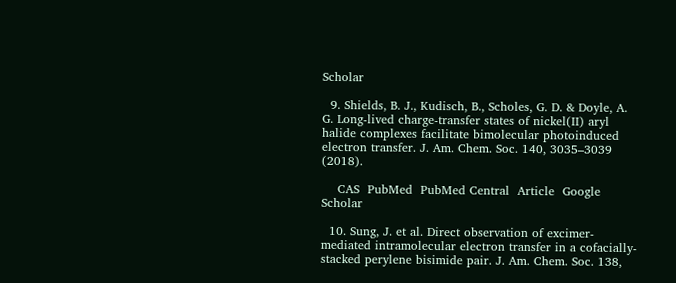Scholar

  9. Shields, B. J., Kudisch, B., Scholes, G. D. & Doyle, A. G. Long-lived charge-transfer states of nickel(II) aryl halide complexes facilitate bimolecular photoinduced electron transfer. J. Am. Chem. Soc. 140, 3035–3039 (2018).

    CAS  PubMed  PubMed Central  Article  Google Scholar

  10. Sung, J. et al. Direct observation of excimer-mediated intramolecular electron transfer in a cofacially-stacked perylene bisimide pair. J. Am. Chem. Soc. 138,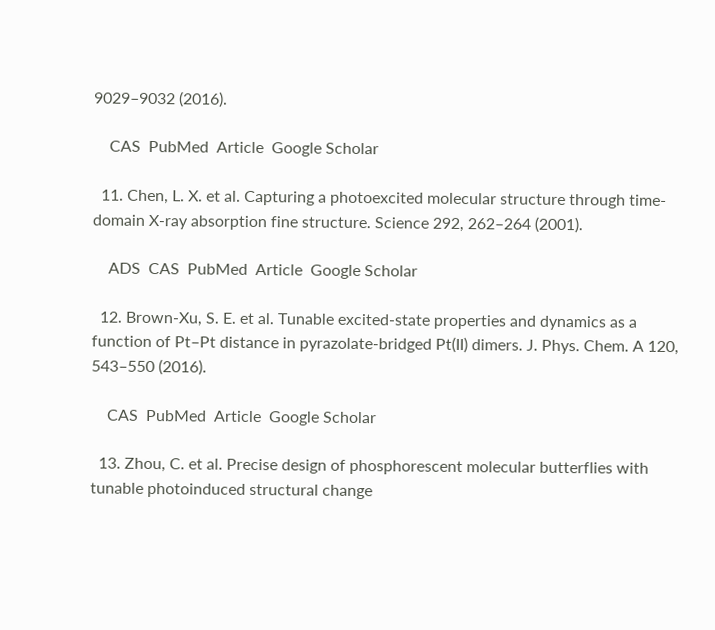9029–9032 (2016).

    CAS  PubMed  Article  Google Scholar

  11. Chen, L. X. et al. Capturing a photoexcited molecular structure through time-domain X-ray absorption fine structure. Science 292, 262–264 (2001).

    ADS  CAS  PubMed  Article  Google Scholar

  12. Brown-Xu, S. E. et al. Tunable excited-state properties and dynamics as a function of Pt–Pt distance in pyrazolate-bridged Pt(II) dimers. J. Phys. Chem. A 120, 543–550 (2016).

    CAS  PubMed  Article  Google Scholar

  13. Zhou, C. et al. Precise design of phosphorescent molecular butterflies with tunable photoinduced structural change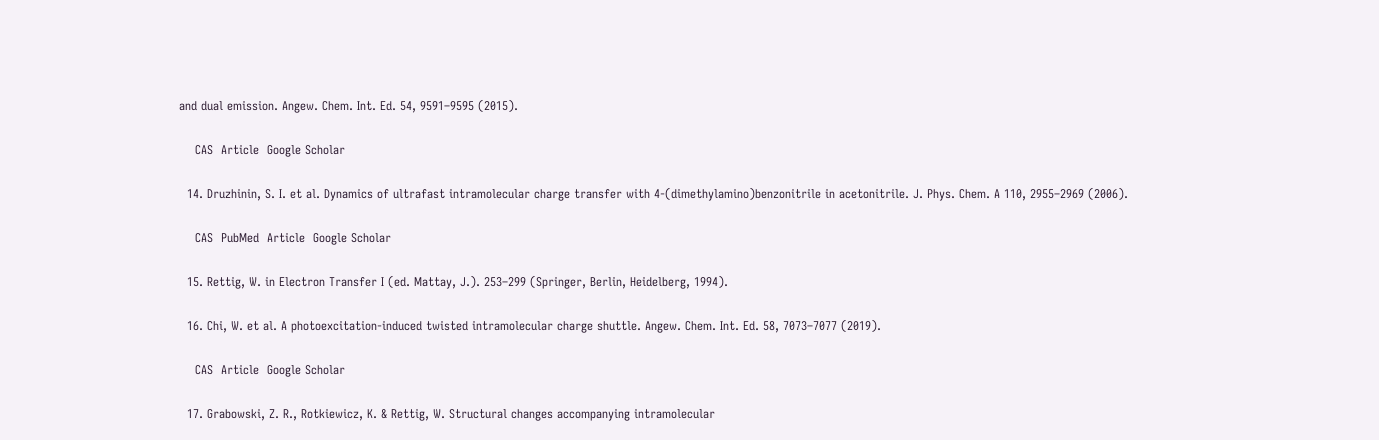and dual emission. Angew. Chem. Int. Ed. 54, 9591–9595 (2015).

    CAS  Article  Google Scholar

  14. Druzhinin, S. I. et al. Dynamics of ultrafast intramolecular charge transfer with 4-(dimethylamino)benzonitrile in acetonitrile. J. Phys. Chem. A 110, 2955–2969 (2006).

    CAS  PubMed  Article  Google Scholar

  15. Rettig, W. in Electron Transfer I (ed. Mattay, J.). 253–299 (Springer, Berlin, Heidelberg, 1994).

  16. Chi, W. et al. A photoexcitation-induced twisted intramolecular charge shuttle. Angew. Chem. Int. Ed. 58, 7073–7077 (2019).

    CAS  Article  Google Scholar

  17. Grabowski, Z. R., Rotkiewicz, K. & Rettig, W. Structural changes accompanying intramolecular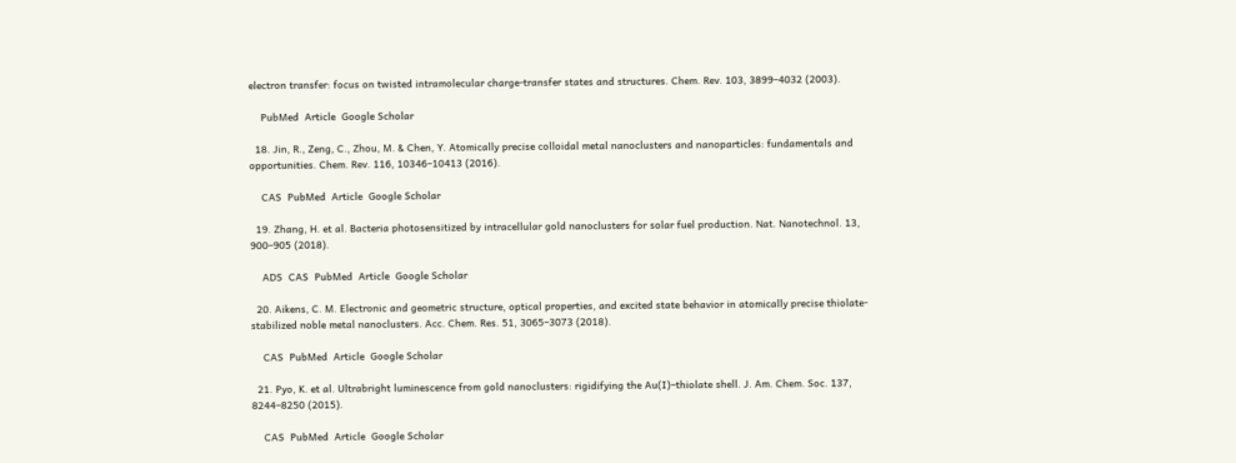electron transfer: focus on twisted intramolecular charge-transfer states and structures. Chem. Rev. 103, 3899–4032 (2003).

    PubMed  Article  Google Scholar

  18. Jin, R., Zeng, C., Zhou, M. & Chen, Y. Atomically precise colloidal metal nanoclusters and nanoparticles: fundamentals and opportunities. Chem. Rev. 116, 10346–10413 (2016).

    CAS  PubMed  Article  Google Scholar

  19. Zhang, H. et al. Bacteria photosensitized by intracellular gold nanoclusters for solar fuel production. Nat. Nanotechnol. 13, 900–905 (2018).

    ADS  CAS  PubMed  Article  Google Scholar

  20. Aikens, C. M. Electronic and geometric structure, optical properties, and excited state behavior in atomically precise thiolate-stabilized noble metal nanoclusters. Acc. Chem. Res. 51, 3065–3073 (2018).

    CAS  PubMed  Article  Google Scholar

  21. Pyo, K. et al. Ultrabright luminescence from gold nanoclusters: rigidifying the Au(I)–thiolate shell. J. Am. Chem. Soc. 137, 8244–8250 (2015).

    CAS  PubMed  Article  Google Scholar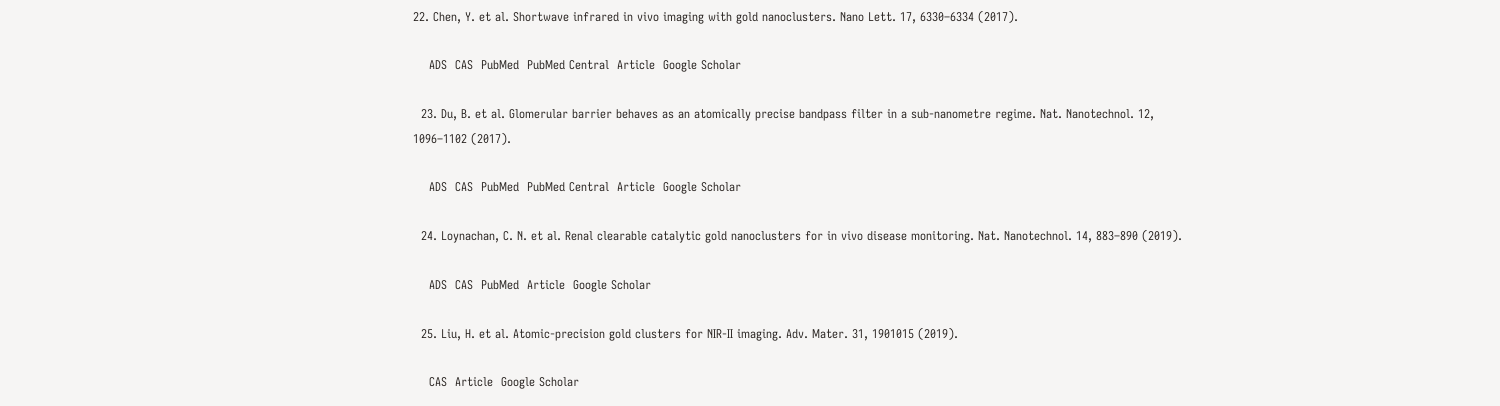22. Chen, Y. et al. Shortwave infrared in vivo imaging with gold nanoclusters. Nano Lett. 17, 6330–6334 (2017).

    ADS  CAS  PubMed  PubMed Central  Article  Google Scholar

  23. Du, B. et al. Glomerular barrier behaves as an atomically precise bandpass filter in a sub-nanometre regime. Nat. Nanotechnol. 12, 1096–1102 (2017).

    ADS  CAS  PubMed  PubMed Central  Article  Google Scholar

  24. Loynachan, C. N. et al. Renal clearable catalytic gold nanoclusters for in vivo disease monitoring. Nat. Nanotechnol. 14, 883–890 (2019).

    ADS  CAS  PubMed  Article  Google Scholar

  25. Liu, H. et al. Atomic-precision gold clusters for NIR-II imaging. Adv. Mater. 31, 1901015 (2019).

    CAS  Article  Google Scholar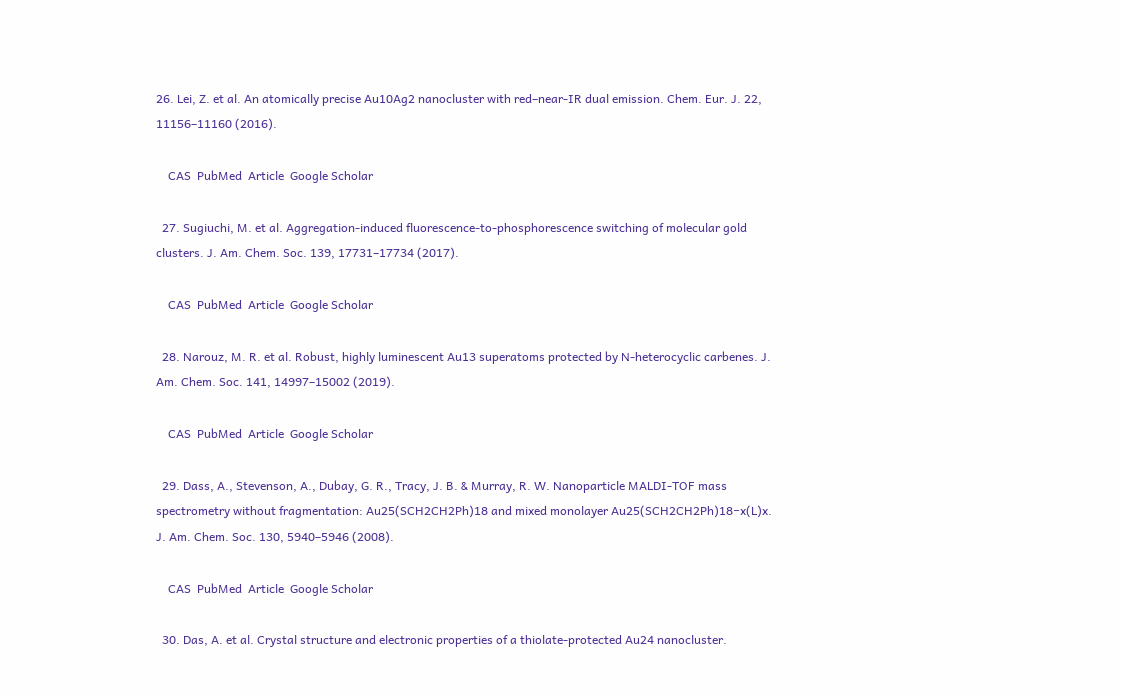26. Lei, Z. et al. An atomically precise Au10Ag2 nanocluster with red–near-IR dual emission. Chem. Eur. J. 22, 11156–11160 (2016).

    CAS  PubMed  Article  Google Scholar

  27. Sugiuchi, M. et al. Aggregation-induced fluorescence-to-phosphorescence switching of molecular gold clusters. J. Am. Chem. Soc. 139, 17731–17734 (2017).

    CAS  PubMed  Article  Google Scholar

  28. Narouz, M. R. et al. Robust, highly luminescent Au13 superatoms protected by N-heterocyclic carbenes. J. Am. Chem. Soc. 141, 14997–15002 (2019).

    CAS  PubMed  Article  Google Scholar

  29. Dass, A., Stevenson, A., Dubay, G. R., Tracy, J. B. & Murray, R. W. Nanoparticle MALDI-TOF mass spectrometry without fragmentation: Au25(SCH2CH2Ph)18 and mixed monolayer Au25(SCH2CH2Ph)18−x(L)x. J. Am. Chem. Soc. 130, 5940–5946 (2008).

    CAS  PubMed  Article  Google Scholar

  30. Das, A. et al. Crystal structure and electronic properties of a thiolate-protected Au24 nanocluster.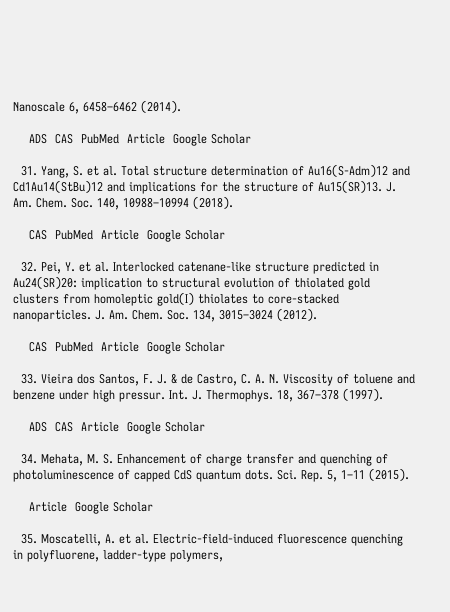Nanoscale 6, 6458–6462 (2014).

    ADS  CAS  PubMed  Article  Google Scholar

  31. Yang, S. et al. Total structure determination of Au16(S-Adm)12 and Cd1Au14(StBu)12 and implications for the structure of Au15(SR)13. J. Am. Chem. Soc. 140, 10988–10994 (2018).

    CAS  PubMed  Article  Google Scholar

  32. Pei, Y. et al. Interlocked catenane-like structure predicted in Au24(SR)20: implication to structural evolution of thiolated gold clusters from homoleptic gold(I) thiolates to core-stacked nanoparticles. J. Am. Chem. Soc. 134, 3015–3024 (2012).

    CAS  PubMed  Article  Google Scholar

  33. Vieira dos Santos, F. J. & de Castro, C. A. N. Viscosity of toluene and benzene under high pressur. Int. J. Thermophys. 18, 367–378 (1997).

    ADS  CAS  Article  Google Scholar

  34. Mehata, M. S. Enhancement of charge transfer and quenching of photoluminescence of capped CdS quantum dots. Sci. Rep. 5, 1–11 (2015).

    Article  Google Scholar

  35. Moscatelli, A. et al. Electric-field-induced fluorescence quenching in polyfluorene, ladder-type polymers,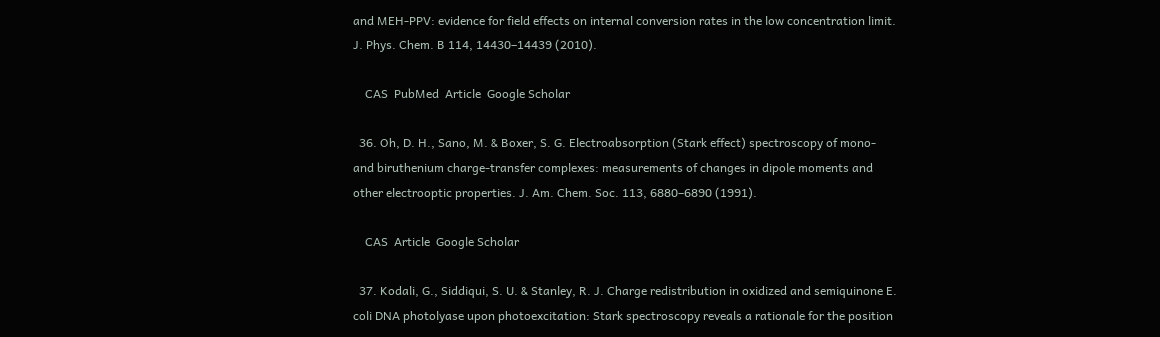and MEH-PPV: evidence for field effects on internal conversion rates in the low concentration limit. J. Phys. Chem. B 114, 14430–14439 (2010).

    CAS  PubMed  Article  Google Scholar

  36. Oh, D. H., Sano, M. & Boxer, S. G. Electroabsorption (Stark effect) spectroscopy of mono- and biruthenium charge-transfer complexes: measurements of changes in dipole moments and other electrooptic properties. J. Am. Chem. Soc. 113, 6880–6890 (1991).

    CAS  Article  Google Scholar

  37. Kodali, G., Siddiqui, S. U. & Stanley, R. J. Charge redistribution in oxidized and semiquinone E. coli DNA photolyase upon photoexcitation: Stark spectroscopy reveals a rationale for the position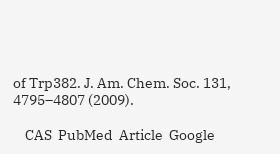of Trp382. J. Am. Chem. Soc. 131, 4795–4807 (2009).

    CAS  PubMed  Article  Google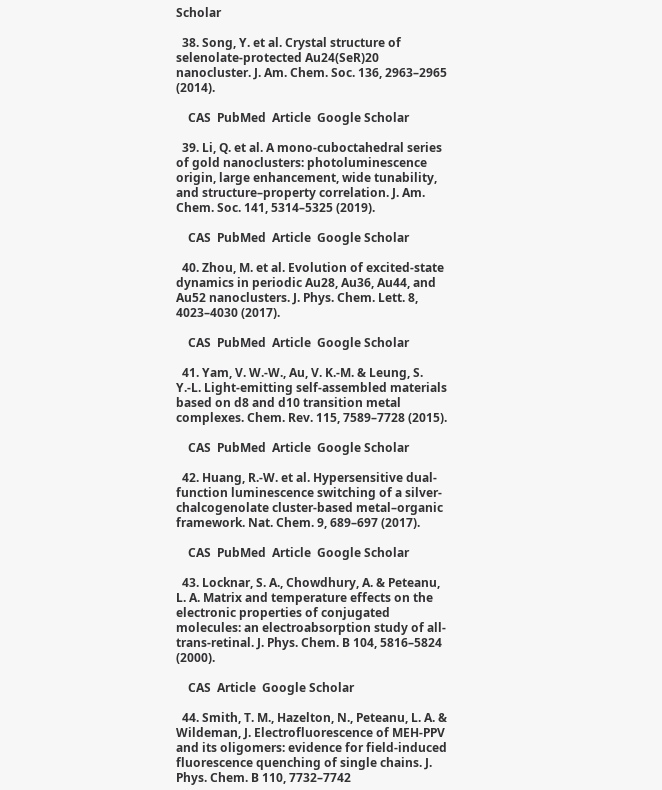Scholar

  38. Song, Y. et al. Crystal structure of selenolate-protected Au24(SeR)20 nanocluster. J. Am. Chem. Soc. 136, 2963–2965 (2014).

    CAS  PubMed  Article  Google Scholar

  39. Li, Q. et al. A mono-cuboctahedral series of gold nanoclusters: photoluminescence origin, large enhancement, wide tunability, and structure–property correlation. J. Am. Chem. Soc. 141, 5314–5325 (2019).

    CAS  PubMed  Article  Google Scholar

  40. Zhou, M. et al. Evolution of excited-state dynamics in periodic Au28, Au36, Au44, and Au52 nanoclusters. J. Phys. Chem. Lett. 8, 4023–4030 (2017).

    CAS  PubMed  Article  Google Scholar

  41. Yam, V. W.-W., Au, V. K.-M. & Leung, S. Y.-L. Light-emitting self-assembled materials based on d8 and d10 transition metal complexes. Chem. Rev. 115, 7589–7728 (2015).

    CAS  PubMed  Article  Google Scholar

  42. Huang, R.-W. et al. Hypersensitive dual-function luminescence switching of a silver-chalcogenolate cluster-based metal–organic framework. Nat. Chem. 9, 689–697 (2017).

    CAS  PubMed  Article  Google Scholar

  43. Locknar, S. A., Chowdhury, A. & Peteanu, L. A. Matrix and temperature effects on the electronic properties of conjugated molecules: an electroabsorption study of all-trans-retinal. J. Phys. Chem. B 104, 5816–5824 (2000).

    CAS  Article  Google Scholar

  44. Smith, T. M., Hazelton, N., Peteanu, L. A. & Wildeman, J. Electrofluorescence of MEH-PPV and its oligomers: evidence for field-induced fluorescence quenching of single chains. J. Phys. Chem. B 110, 7732–7742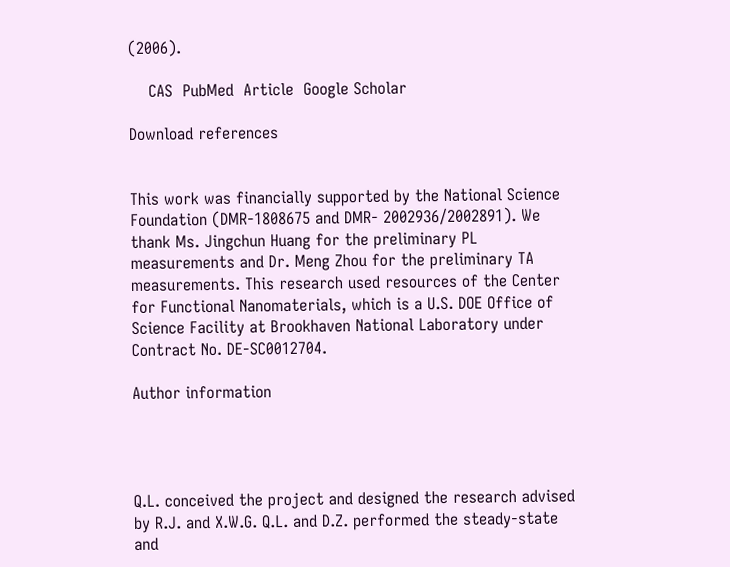(2006).

    CAS  PubMed  Article  Google Scholar

Download references


This work was financially supported by the National Science Foundation (DMR-1808675 and DMR- 2002936/2002891). We thank Ms. Jingchun Huang for the preliminary PL measurements and Dr. Meng Zhou for the preliminary TA measurements. This research used resources of the Center for Functional Nanomaterials, which is a U.S. DOE Office of Science Facility at Brookhaven National Laboratory under Contract No. DE-SC0012704.

Author information




Q.L. conceived the project and designed the research advised by R.J. and X.W.G. Q.L. and D.Z. performed the steady-state and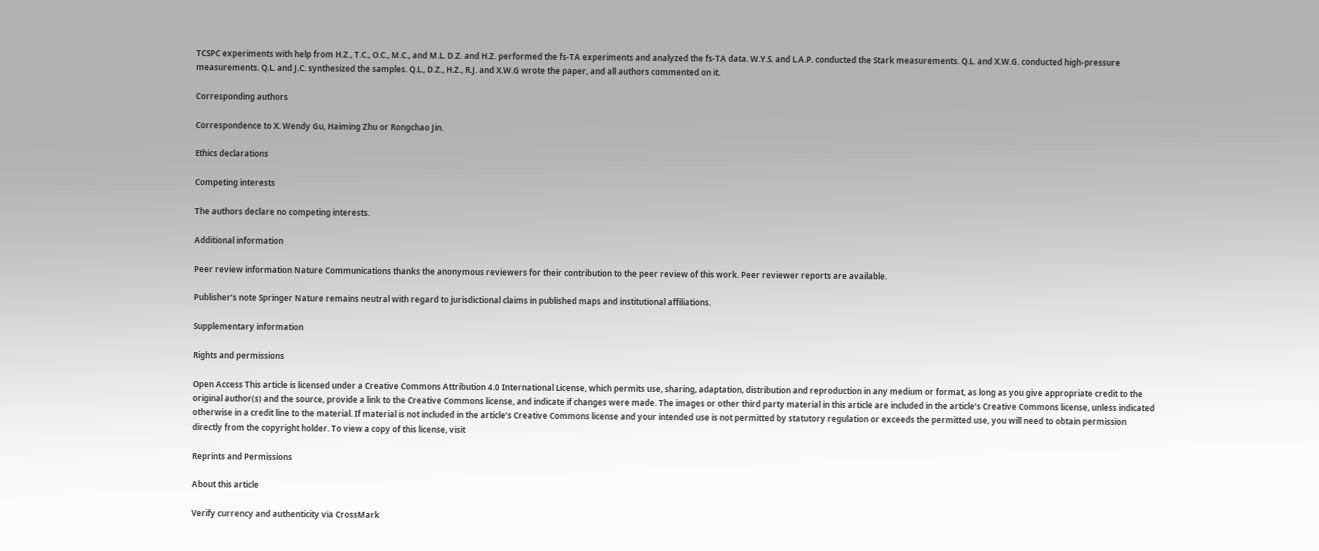TCSPC experiments with help from H.Z., T.C., O.C., M.C., and M.L. D.Z. and H.Z. performed the fs-TA experiments and analyzed the fs-TA data. W.Y.S. and L.A.P. conducted the Stark measurements. Q.L. and X.W.G. conducted high-pressure measurements. Q.L. and J.C. synthesized the samples. Q.L., D.Z., H.Z., R.J. and X.W.G wrote the paper, and all authors commented on it.

Corresponding authors

Correspondence to X. Wendy Gu, Haiming Zhu or Rongchao Jin.

Ethics declarations

Competing interests

The authors declare no competing interests.

Additional information

Peer review information Nature Communications thanks the anonymous reviewers for their contribution to the peer review of this work. Peer reviewer reports are available.

Publisher’s note Springer Nature remains neutral with regard to jurisdictional claims in published maps and institutional affiliations.

Supplementary information

Rights and permissions

Open Access This article is licensed under a Creative Commons Attribution 4.0 International License, which permits use, sharing, adaptation, distribution and reproduction in any medium or format, as long as you give appropriate credit to the original author(s) and the source, provide a link to the Creative Commons license, and indicate if changes were made. The images or other third party material in this article are included in the article’s Creative Commons license, unless indicated otherwise in a credit line to the material. If material is not included in the article’s Creative Commons license and your intended use is not permitted by statutory regulation or exceeds the permitted use, you will need to obtain permission directly from the copyright holder. To view a copy of this license, visit

Reprints and Permissions

About this article

Verify currency and authenticity via CrossMark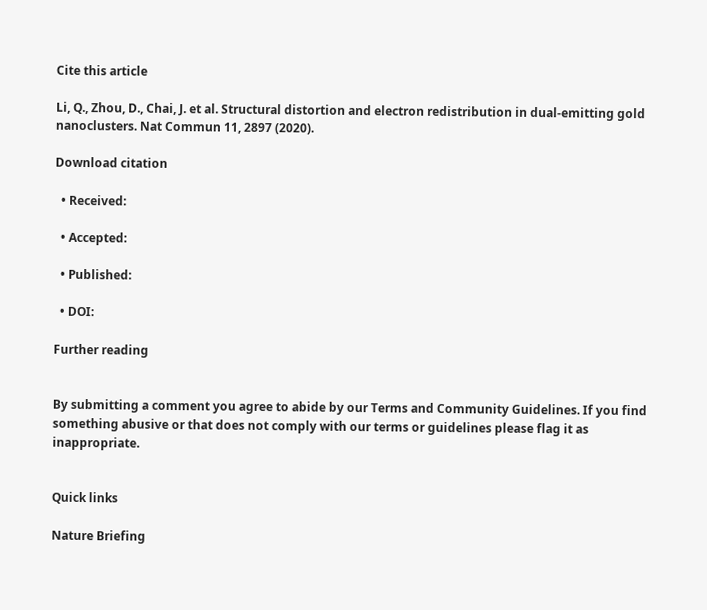Cite this article

Li, Q., Zhou, D., Chai, J. et al. Structural distortion and electron redistribution in dual-emitting gold nanoclusters. Nat Commun 11, 2897 (2020).

Download citation

  • Received:

  • Accepted:

  • Published:

  • DOI:

Further reading


By submitting a comment you agree to abide by our Terms and Community Guidelines. If you find something abusive or that does not comply with our terms or guidelines please flag it as inappropriate.


Quick links

Nature Briefing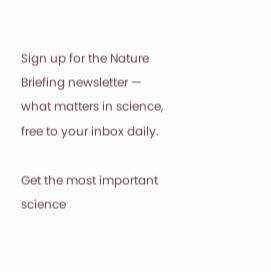Sign up for the Nature Briefing newsletter — what matters in science, free to your inbox daily.

Get the most important science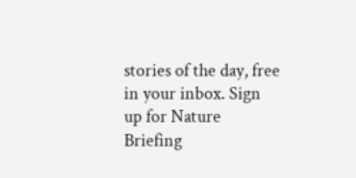stories of the day, free in your inbox. Sign up for Nature Briefing